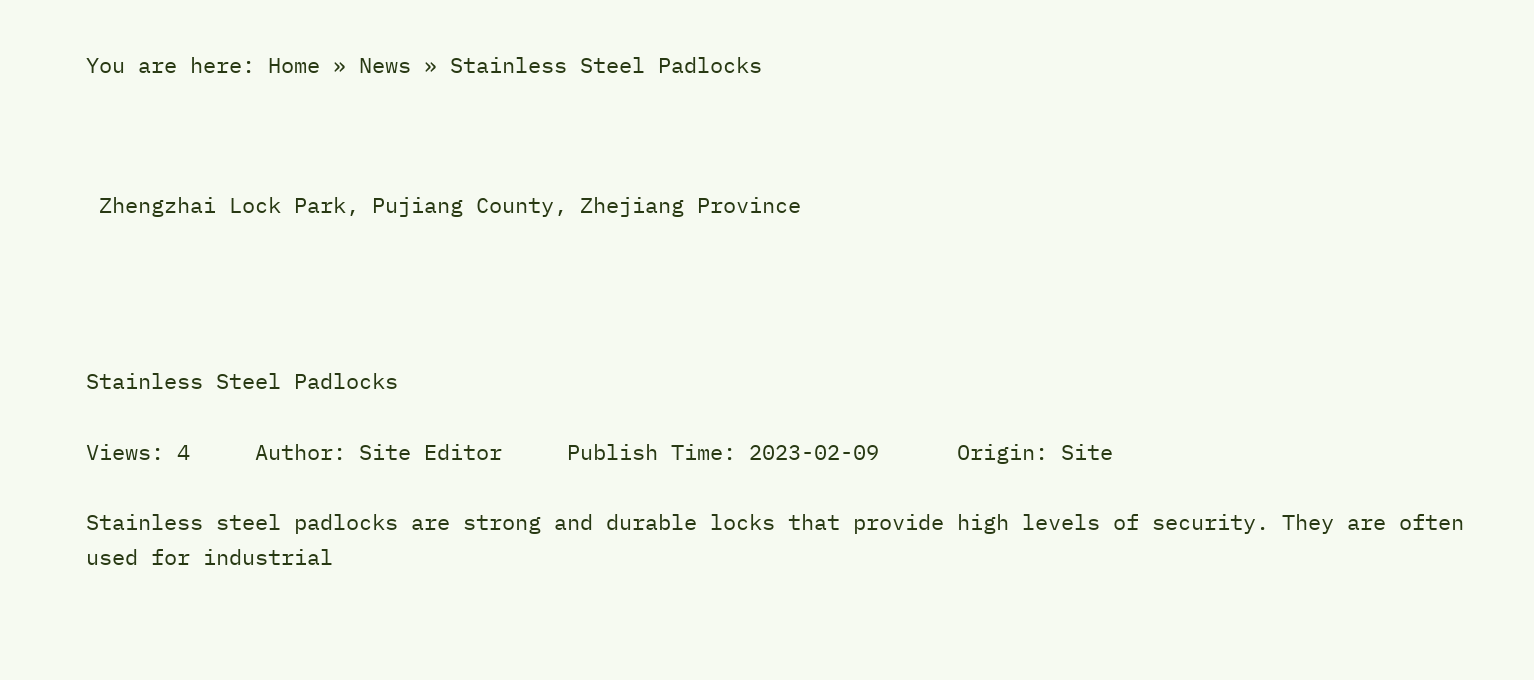You are here: Home » News » Stainless Steel Padlocks



 Zhengzhai Lock Park, Pujiang County, Zhejiang Province




Stainless Steel Padlocks

Views: 4     Author: Site Editor     Publish Time: 2023-02-09      Origin: Site

Stainless steel padlocks are strong and durable locks that provide high levels of security. They are often used for industrial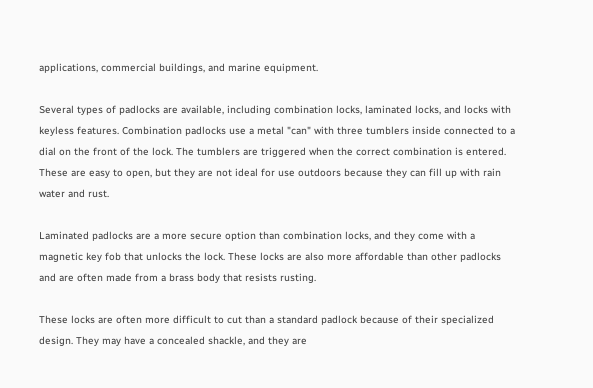applications, commercial buildings, and marine equipment.

Several types of padlocks are available, including combination locks, laminated locks, and locks with keyless features. Combination padlocks use a metal "can" with three tumblers inside connected to a dial on the front of the lock. The tumblers are triggered when the correct combination is entered. These are easy to open, but they are not ideal for use outdoors because they can fill up with rain water and rust.

Laminated padlocks are a more secure option than combination locks, and they come with a magnetic key fob that unlocks the lock. These locks are also more affordable than other padlocks and are often made from a brass body that resists rusting.

These locks are often more difficult to cut than a standard padlock because of their specialized design. They may have a concealed shackle, and they are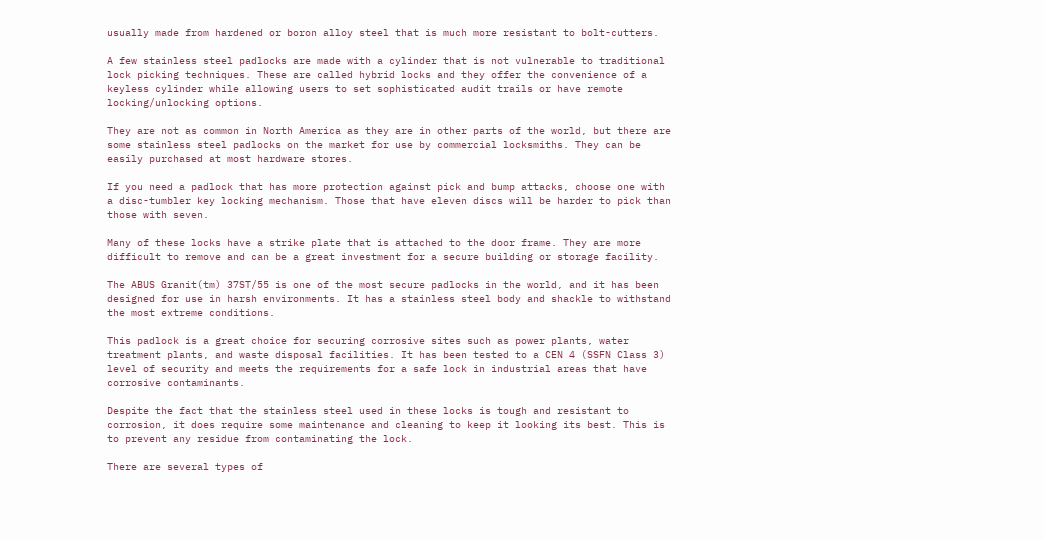usually made from hardened or boron alloy steel that is much more resistant to bolt-cutters.

A few stainless steel padlocks are made with a cylinder that is not vulnerable to traditional lock picking techniques. These are called hybrid locks and they offer the convenience of a keyless cylinder while allowing users to set sophisticated audit trails or have remote locking/unlocking options.

They are not as common in North America as they are in other parts of the world, but there are some stainless steel padlocks on the market for use by commercial locksmiths. They can be easily purchased at most hardware stores.

If you need a padlock that has more protection against pick and bump attacks, choose one with a disc-tumbler key locking mechanism. Those that have eleven discs will be harder to pick than those with seven.

Many of these locks have a strike plate that is attached to the door frame. They are more difficult to remove and can be a great investment for a secure building or storage facility.

The ABUS Granit(tm) 37ST/55 is one of the most secure padlocks in the world, and it has been designed for use in harsh environments. It has a stainless steel body and shackle to withstand the most extreme conditions.

This padlock is a great choice for securing corrosive sites such as power plants, water treatment plants, and waste disposal facilities. It has been tested to a CEN 4 (SSFN Class 3) level of security and meets the requirements for a safe lock in industrial areas that have corrosive contaminants.

Despite the fact that the stainless steel used in these locks is tough and resistant to corrosion, it does require some maintenance and cleaning to keep it looking its best. This is to prevent any residue from contaminating the lock.

There are several types of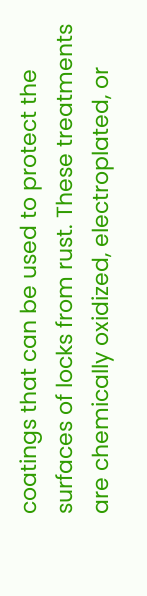coatings that can be used to protect the surfaces of locks from rust. These treatments are chemically oxidized, electroplated, or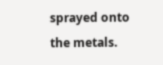sprayed onto the metals.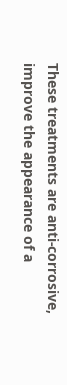These treatments are anti-corrosive, improve the appearance of a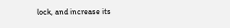lock, and increase its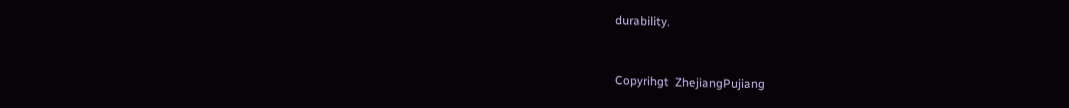durability.


Copyrihgt  ZhejiangPujiang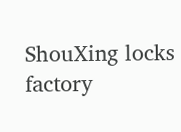ShouXing locks factory